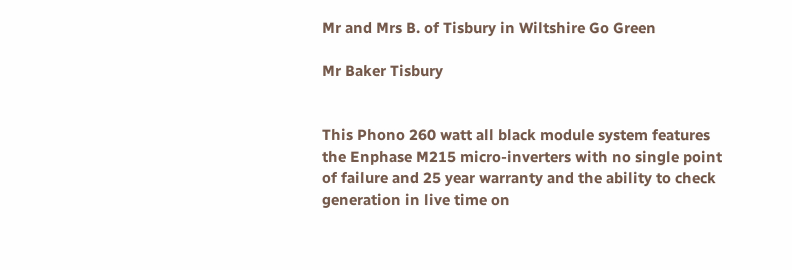Mr and Mrs B. of Tisbury in Wiltshire Go Green

Mr Baker Tisbury


This Phono 260 watt all black module system features the Enphase M215 micro-inverters with no single point of failure and 25 year warranty and the ability to check generation in live time on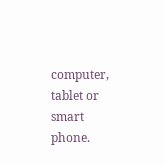computer, tablet or smart phone.